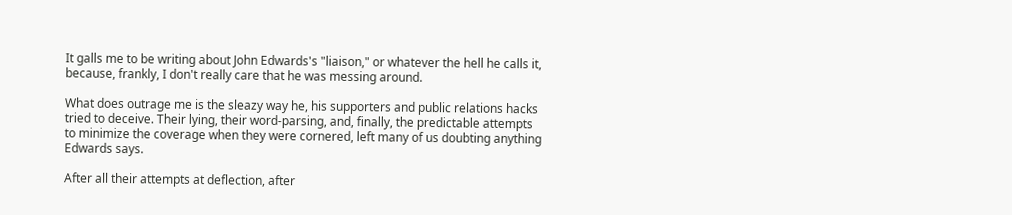It galls me to be writing about John Edwards's "liaison," or whatever the hell he calls it, because, frankly, I don't really care that he was messing around.

What does outrage me is the sleazy way he, his supporters and public relations hacks tried to deceive. Their lying, their word-parsing, and, finally, the predictable attempts to minimize the coverage when they were cornered, left many of us doubting anything Edwards says.

After all their attempts at deflection, after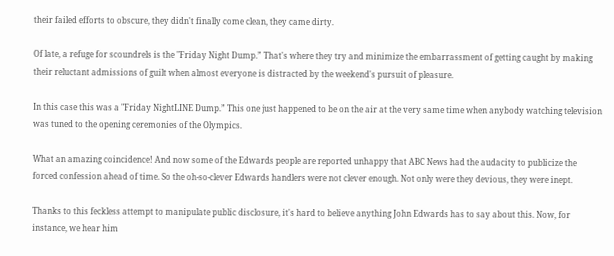their failed efforts to obscure, they didn't finally come clean, they came dirty.

Of late, a refuge for scoundrels is the "Friday Night Dump.” That's where they try and minimize the embarrassment of getting caught by making their reluctant admissions of guilt when almost everyone is distracted by the weekend's pursuit of pleasure.

In this case this was a "Friday NightLINE Dump.” This one just happened to be on the air at the very same time when anybody watching television was tuned to the opening ceremonies of the Olympics.

What an amazing coincidence! And now some of the Edwards people are reported unhappy that ABC News had the audacity to publicize the forced confession ahead of time. So the oh-so-clever Edwards handlers were not clever enough. Not only were they devious, they were inept.

Thanks to this feckless attempt to manipulate public disclosure, it's hard to believe anything John Edwards has to say about this. Now, for instance, we hear him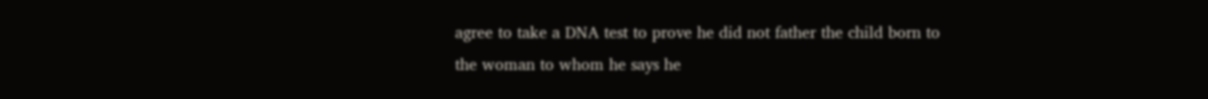agree to take a DNA test to prove he did not father the child born to the woman to whom he says he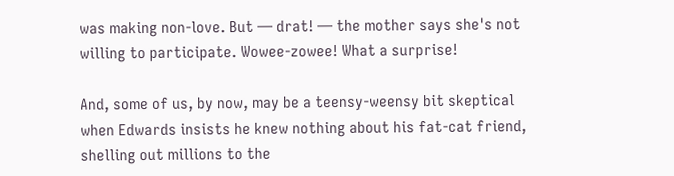was making non-love. But — drat! — the mother says she's not willing to participate. Wowee-zowee! What a surprise!

And, some of us, by now, may be a teensy-weensy bit skeptical when Edwards insists he knew nothing about his fat-cat friend, shelling out millions to the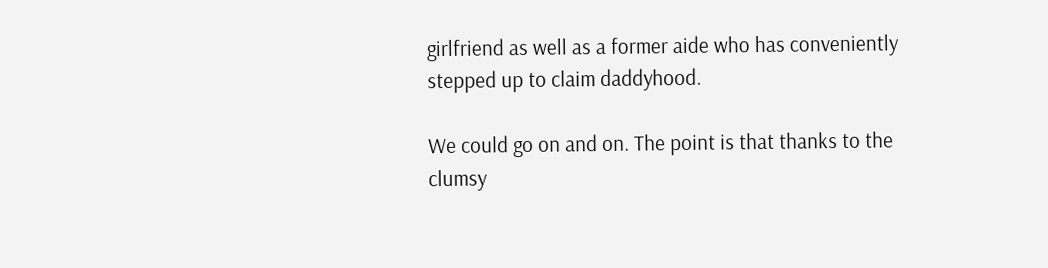girlfriend as well as a former aide who has conveniently stepped up to claim daddyhood.

We could go on and on. The point is that thanks to the clumsy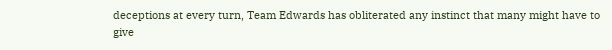deceptions at every turn, Team Edwards has obliterated any instinct that many might have to give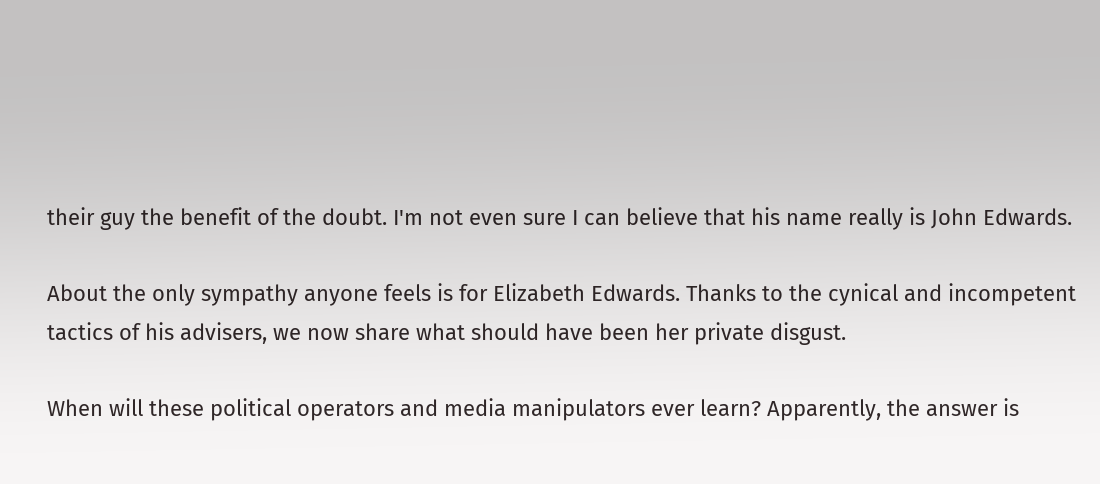their guy the benefit of the doubt. I'm not even sure I can believe that his name really is John Edwards.

About the only sympathy anyone feels is for Elizabeth Edwards. Thanks to the cynical and incompetent tactics of his advisers, we now share what should have been her private disgust.

When will these political operators and media manipulators ever learn? Apparently, the answer is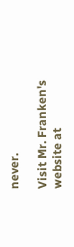never.

Visit Mr. Franken's website at